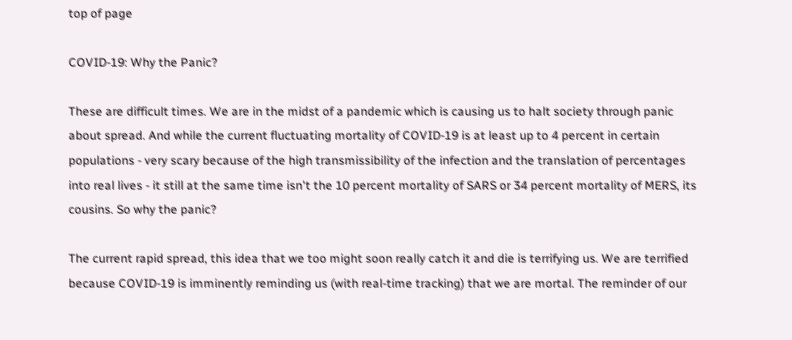top of page

COVID-19: Why the Panic?

These are difficult times. We are in the midst of a pandemic which is causing us to halt society through panic about spread. And while the current fluctuating mortality of COVID-19 is at least up to 4 percent in certain populations - very scary because of the high transmissibility of the infection and the translation of percentages into real lives - it still at the same time isn't the 10 percent mortality of SARS or 34 percent mortality of MERS, its cousins. So why the panic?

The current rapid spread, this idea that we too might soon really catch it and die is terrifying us. We are terrified because COVID-19 is imminently reminding us (with real-time tracking) that we are mortal. The reminder of our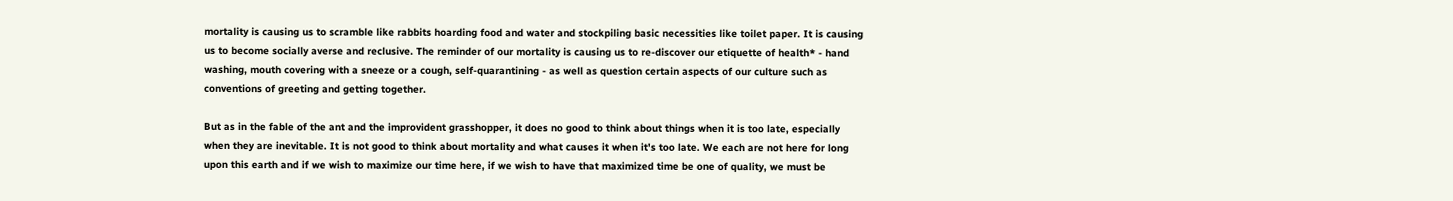mortality is causing us to scramble like rabbits hoarding food and water and stockpiling basic necessities like toilet paper. It is causing us to become socially averse and reclusive. The reminder of our mortality is causing us to re-discover our etiquette of health* - hand washing, mouth covering with a sneeze or a cough, self-quarantining - as well as question certain aspects of our culture such as conventions of greeting and getting together.

But as in the fable of the ant and the improvident grasshopper, it does no good to think about things when it is too late, especially when they are inevitable. It is not good to think about mortality and what causes it when it's too late. We each are not here for long upon this earth and if we wish to maximize our time here, if we wish to have that maximized time be one of quality, we must be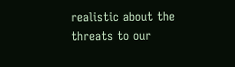realistic about the threats to our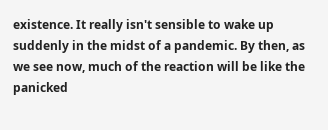existence. It really isn't sensible to wake up suddenly in the midst of a pandemic. By then, as we see now, much of the reaction will be like the panicked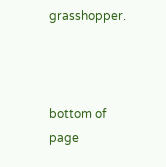grasshopper.



bottom of page